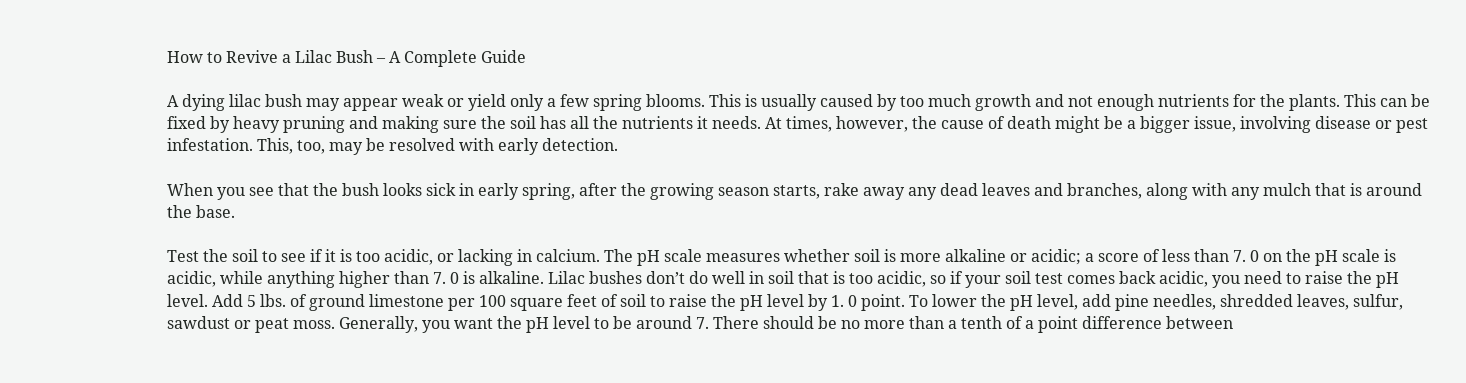How to Revive a Lilac Bush – A Complete Guide

A dying lilac bush may appear weak or yield only a few spring blooms. This is usually caused by too much growth and not enough nutrients for the plants. This can be fixed by heavy pruning and making sure the soil has all the nutrients it needs. At times, however, the cause of death might be a bigger issue, involving disease or pest infestation. This, too, may be resolved with early detection.

When you see that the bush looks sick in early spring, after the growing season starts, rake away any dead leaves and branches, along with any mulch that is around the base.

Test the soil to see if it is too acidic, or lacking in calcium. The pH scale measures whether soil is more alkaline or acidic; a score of less than 7. 0 on the pH scale is acidic, while anything higher than 7. 0 is alkaline. Lilac bushes don’t do well in soil that is too acidic, so if your soil test comes back acidic, you need to raise the pH level. Add 5 lbs. of ground limestone per 100 square feet of soil to raise the pH level by 1. 0 point. To lower the pH level, add pine needles, shredded leaves, sulfur, sawdust or peat moss. Generally, you want the pH level to be around 7. There should be no more than a tenth of a point difference between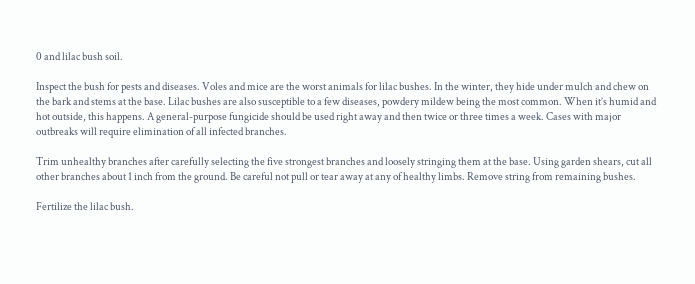0 and lilac bush soil.

Inspect the bush for pests and diseases. Voles and mice are the worst animals for lilac bushes. In the winter, they hide under mulch and chew on the bark and stems at the base. Lilac bushes are also susceptible to a few diseases, powdery mildew being the most common. When it’s humid and hot outside, this happens. A general-purpose fungicide should be used right away and then twice or three times a week. Cases with major outbreaks will require elimination of all infected branches.

Trim unhealthy branches after carefully selecting the five strongest branches and loosely stringing them at the base. Using garden shears, cut all other branches about 1 inch from the ground. Be careful not pull or tear away at any of healthy limbs. Remove string from remaining bushes.

Fertilize the lilac bush.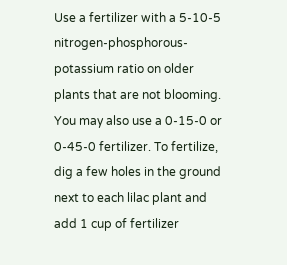Use a fertilizer with a 5-10-5 nitrogen-phosphorous-potassium ratio on older plants that are not blooming. You may also use a 0-15-0 or 0-45-0 fertilizer. To fertilize, dig a few holes in the ground next to each lilac plant and add 1 cup of fertilizer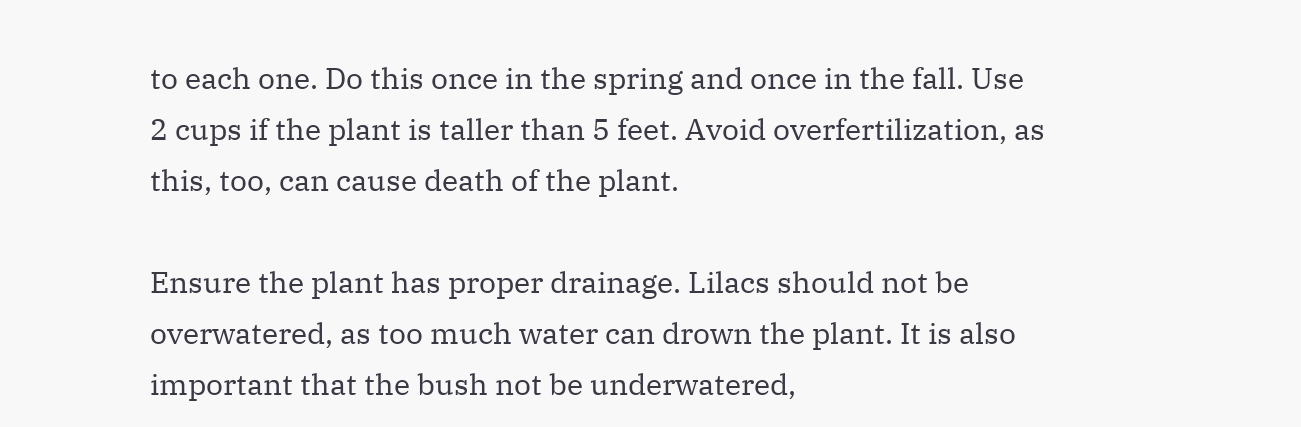to each one. Do this once in the spring and once in the fall. Use 2 cups if the plant is taller than 5 feet. Avoid overfertilization, as this, too, can cause death of the plant.

Ensure the plant has proper drainage. Lilacs should not be overwatered, as too much water can drown the plant. It is also important that the bush not be underwatered,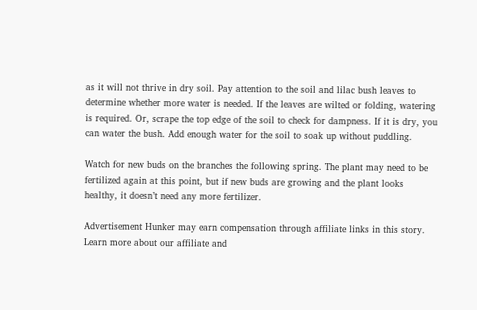as it will not thrive in dry soil. Pay attention to the soil and lilac bush leaves to determine whether more water is needed. If the leaves are wilted or folding, watering is required. Or, scrape the top edge of the soil to check for dampness. If it is dry, you can water the bush. Add enough water for the soil to soak up without puddling.

Watch for new buds on the branches the following spring. The plant may need to be fertilized again at this point, but if new buds are growing and the plant looks healthy, it doesn’t need any more fertilizer.

Advertisement Hunker may earn compensation through affiliate links in this story. Learn more about our affiliate and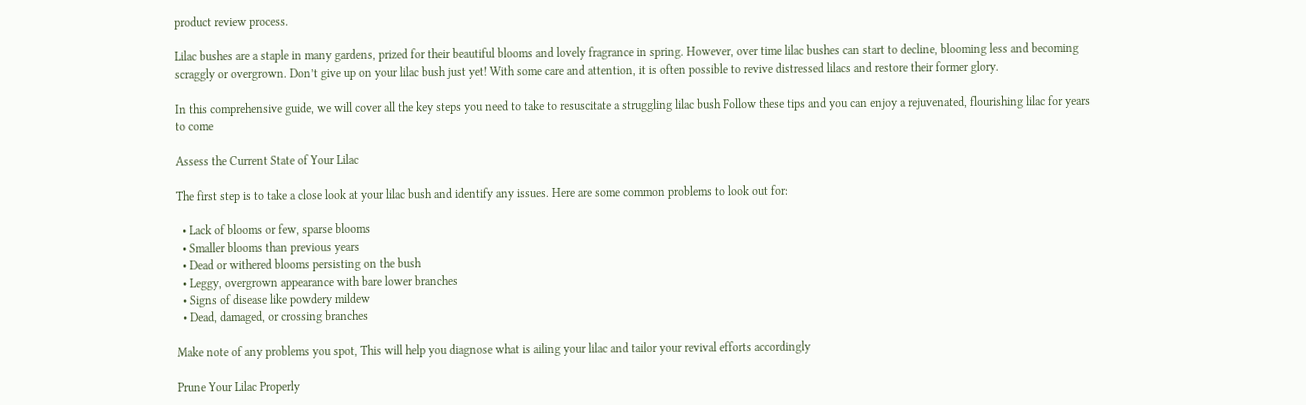product review process.

Lilac bushes are a staple in many gardens, prized for their beautiful blooms and lovely fragrance in spring. However, over time lilac bushes can start to decline, blooming less and becoming scraggly or overgrown. Don’t give up on your lilac bush just yet! With some care and attention, it is often possible to revive distressed lilacs and restore their former glory.

In this comprehensive guide, we will cover all the key steps you need to take to resuscitate a struggling lilac bush Follow these tips and you can enjoy a rejuvenated, flourishing lilac for years to come

Assess the Current State of Your Lilac

The first step is to take a close look at your lilac bush and identify any issues. Here are some common problems to look out for:

  • Lack of blooms or few, sparse blooms
  • Smaller blooms than previous years
  • Dead or withered blooms persisting on the bush
  • Leggy, overgrown appearance with bare lower branches
  • Signs of disease like powdery mildew
  • Dead, damaged, or crossing branches

Make note of any problems you spot, This will help you diagnose what is ailing your lilac and tailor your revival efforts accordingly

Prune Your Lilac Properly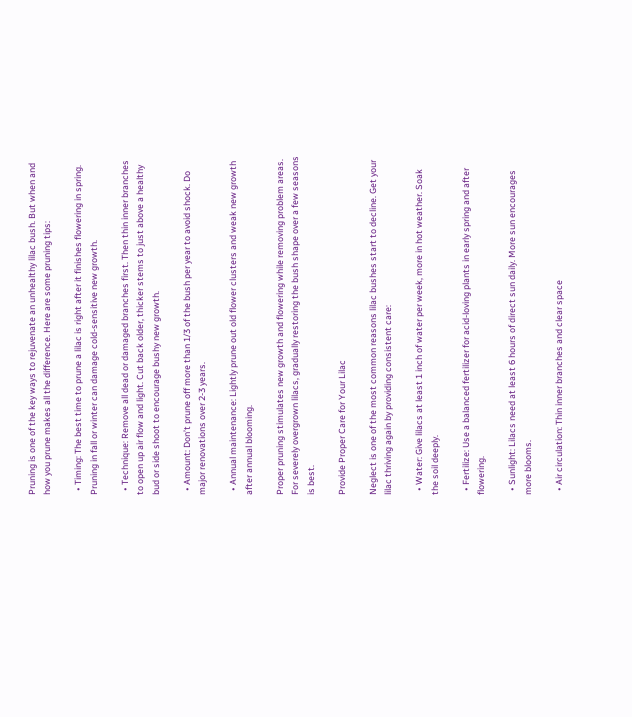Pruning is one of the key ways to rejuvenate an unhealthy lilac bush. But when and how you prune makes all the difference. Here are some pruning tips:

  • Timing: The best time to prune a lilac is right after it finishes flowering in spring. Pruning in fall or winter can damage cold-sensitive new growth.

  • Technique: Remove all dead or damaged branches first. Then thin inner branches to open up air flow and light. Cut back older, thicker stems to just above a healthy bud or side shoot to encourage bushy new growth.

  • Amount: Don’t prune off more than 1/3 of the bush per year to avoid shock. Do major renovations over 2-3 years.

  • Annual maintenance: Lightly prune out old flower clusters and weak new growth after annual blooming.

Proper pruning stimulates new growth and flowering while removing problem areas. For severely overgrown lilacs, gradually restoring the bush shape over a few seasons is best.

Provide Proper Care for Your Lilac

Neglect is one of the most common reasons lilac bushes start to decline. Get your lilac thriving again by providing consistent care:

  • Water: Give lilacs at least 1 inch of water per week, more in hot weather. Soak the soil deeply.

  • Fertilize: Use a balanced fertilizer for acid-loving plants in early spring and after flowering.

  • Sunlight: Lilacs need at least 6 hours of direct sun daily. More sun encourages more blooms.

  • Air circulation: Thin inner branches and clear space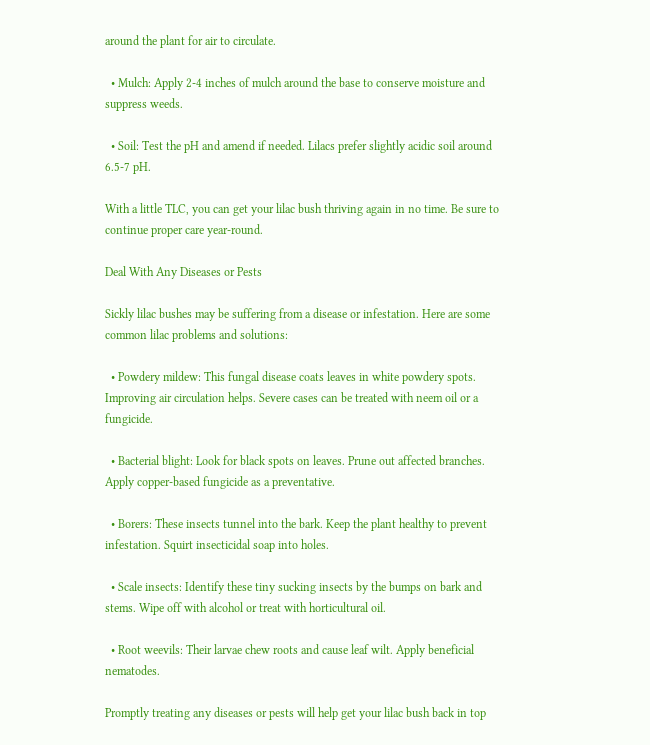around the plant for air to circulate.

  • Mulch: Apply 2-4 inches of mulch around the base to conserve moisture and suppress weeds.

  • Soil: Test the pH and amend if needed. Lilacs prefer slightly acidic soil around 6.5-7 pH.

With a little TLC, you can get your lilac bush thriving again in no time. Be sure to continue proper care year-round.

Deal With Any Diseases or Pests

Sickly lilac bushes may be suffering from a disease or infestation. Here are some common lilac problems and solutions:

  • Powdery mildew: This fungal disease coats leaves in white powdery spots. Improving air circulation helps. Severe cases can be treated with neem oil or a fungicide.

  • Bacterial blight: Look for black spots on leaves. Prune out affected branches. Apply copper-based fungicide as a preventative.

  • Borers: These insects tunnel into the bark. Keep the plant healthy to prevent infestation. Squirt insecticidal soap into holes.

  • Scale insects: Identify these tiny sucking insects by the bumps on bark and stems. Wipe off with alcohol or treat with horticultural oil.

  • Root weevils: Their larvae chew roots and cause leaf wilt. Apply beneficial nematodes.

Promptly treating any diseases or pests will help get your lilac bush back in top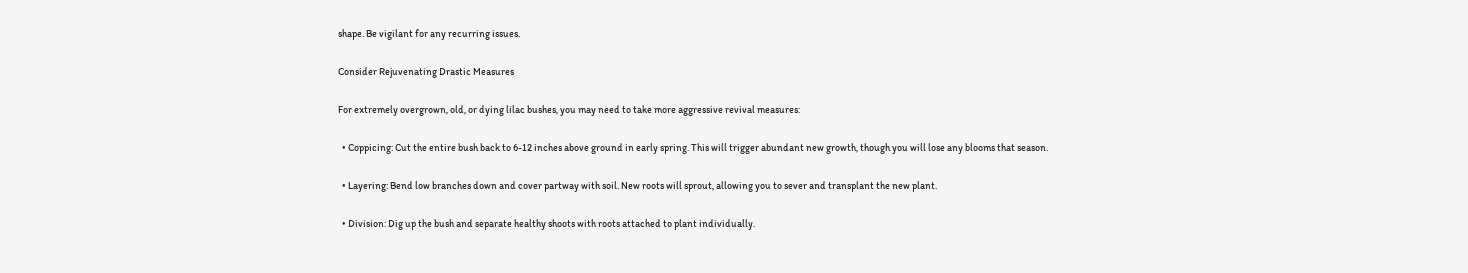shape. Be vigilant for any recurring issues.

Consider Rejuvenating Drastic Measures

For extremely overgrown, old, or dying lilac bushes, you may need to take more aggressive revival measures:

  • Coppicing: Cut the entire bush back to 6-12 inches above ground in early spring. This will trigger abundant new growth, though you will lose any blooms that season.

  • Layering: Bend low branches down and cover partway with soil. New roots will sprout, allowing you to sever and transplant the new plant.

  • Division: Dig up the bush and separate healthy shoots with roots attached to plant individually.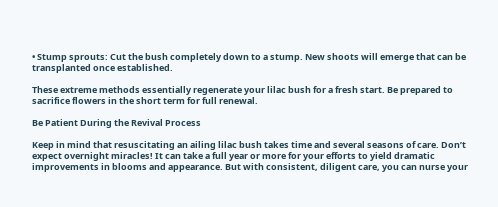• Stump sprouts: Cut the bush completely down to a stump. New shoots will emerge that can be transplanted once established.

These extreme methods essentially regenerate your lilac bush for a fresh start. Be prepared to sacrifice flowers in the short term for full renewal.

Be Patient During the Revival Process

Keep in mind that resuscitating an ailing lilac bush takes time and several seasons of care. Don’t expect overnight miracles! It can take a full year or more for your efforts to yield dramatic improvements in blooms and appearance. But with consistent, diligent care, you can nurse your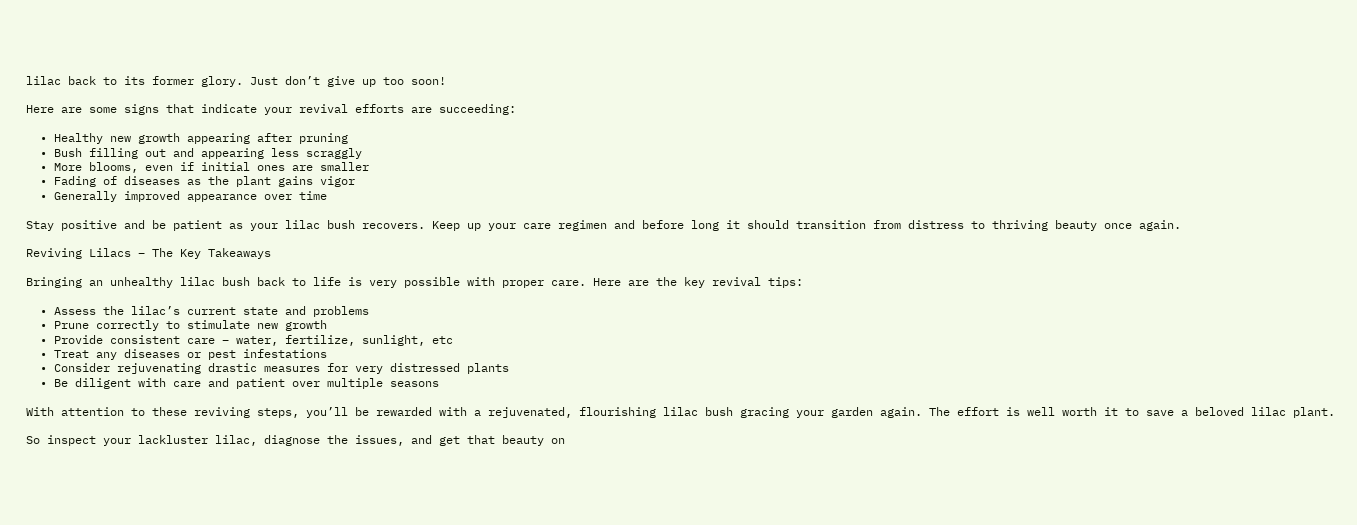lilac back to its former glory. Just don’t give up too soon!

Here are some signs that indicate your revival efforts are succeeding:

  • Healthy new growth appearing after pruning
  • Bush filling out and appearing less scraggly
  • More blooms, even if initial ones are smaller
  • Fading of diseases as the plant gains vigor
  • Generally improved appearance over time

Stay positive and be patient as your lilac bush recovers. Keep up your care regimen and before long it should transition from distress to thriving beauty once again.

Reviving Lilacs – The Key Takeaways

Bringing an unhealthy lilac bush back to life is very possible with proper care. Here are the key revival tips:

  • Assess the lilac’s current state and problems
  • Prune correctly to stimulate new growth
  • Provide consistent care – water, fertilize, sunlight, etc
  • Treat any diseases or pest infestations
  • Consider rejuvenating drastic measures for very distressed plants
  • Be diligent with care and patient over multiple seasons

With attention to these reviving steps, you’ll be rewarded with a rejuvenated, flourishing lilac bush gracing your garden again. The effort is well worth it to save a beloved lilac plant.

So inspect your lackluster lilac, diagnose the issues, and get that beauty on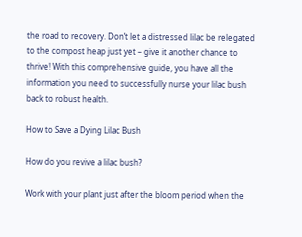the road to recovery. Don’t let a distressed lilac be relegated to the compost heap just yet – give it another chance to thrive! With this comprehensive guide, you have all the information you need to successfully nurse your lilac bush back to robust health.

How to Save a Dying Lilac Bush

How do you revive a lilac bush?

Work with your plant just after the bloom period when the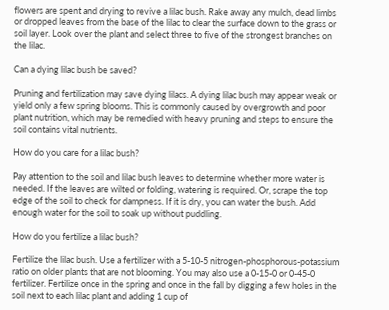flowers are spent and drying to revive a lilac bush. Rake away any mulch, dead limbs or dropped leaves from the base of the lilac to clear the surface down to the grass or soil layer. Look over the plant and select three to five of the strongest branches on the lilac.

Can a dying lilac bush be saved?

Pruning and fertilization may save dying lilacs. A dying lilac bush may appear weak or yield only a few spring blooms. This is commonly caused by overgrowth and poor plant nutrition, which may be remedied with heavy pruning and steps to ensure the soil contains vital nutrients.

How do you care for a lilac bush?

Pay attention to the soil and lilac bush leaves to determine whether more water is needed. If the leaves are wilted or folding, watering is required. Or, scrape the top edge of the soil to check for dampness. If it is dry, you can water the bush. Add enough water for the soil to soak up without puddling.

How do you fertilize a lilac bush?

Fertilize the lilac bush. Use a fertilizer with a 5-10-5 nitrogen-phosphorous-potassium ratio on older plants that are not blooming. You may also use a 0-15-0 or 0-45-0 fertilizer. Fertilize once in the spring and once in the fall by digging a few holes in the soil next to each lilac plant and adding 1 cup of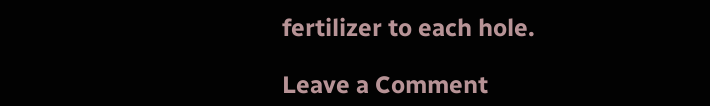fertilizer to each hole.

Leave a Comment